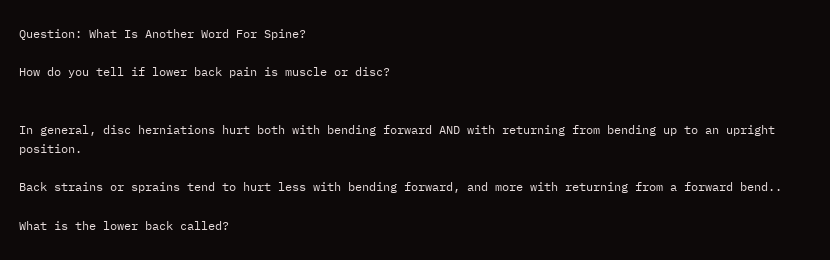Question: What Is Another Word For Spine?

How do you tell if lower back pain is muscle or disc?


In general, disc herniations hurt both with bending forward AND with returning from bending up to an upright position.

Back strains or sprains tend to hurt less with bending forward, and more with returning from a forward bend..

What is the lower back called?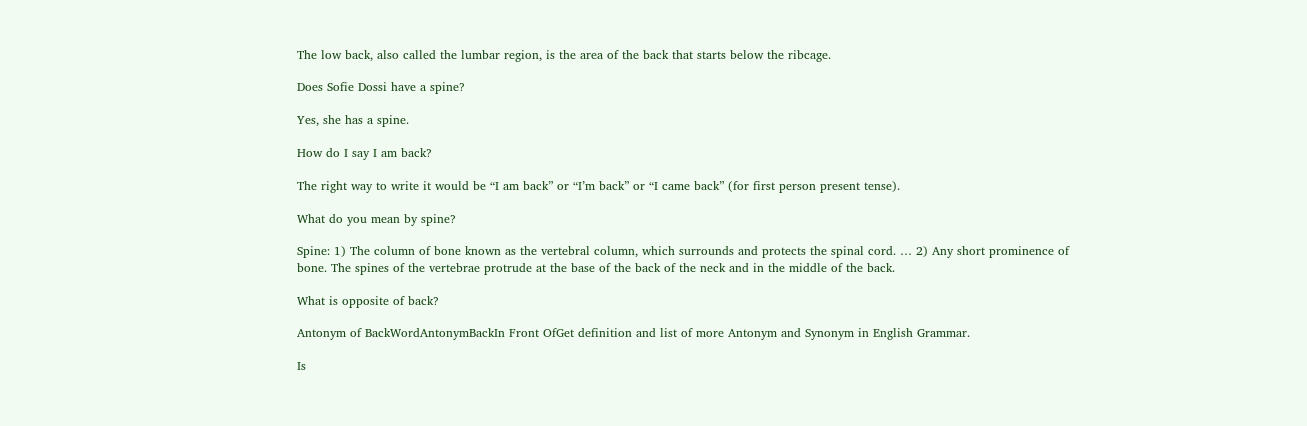The low back, also called the lumbar region, is the area of the back that starts below the ribcage.

Does Sofie Dossi have a spine?

Yes, she has a spine.

How do I say I am back?

The right way to write it would be “I am back” or “I’m back” or “I came back” (for first person present tense).

What do you mean by spine?

Spine: 1) The column of bone known as the vertebral column, which surrounds and protects the spinal cord. … 2) Any short prominence of bone. The spines of the vertebrae protrude at the base of the back of the neck and in the middle of the back.

What is opposite of back?

Antonym of BackWordAntonymBackIn Front OfGet definition and list of more Antonym and Synonym in English Grammar.

Is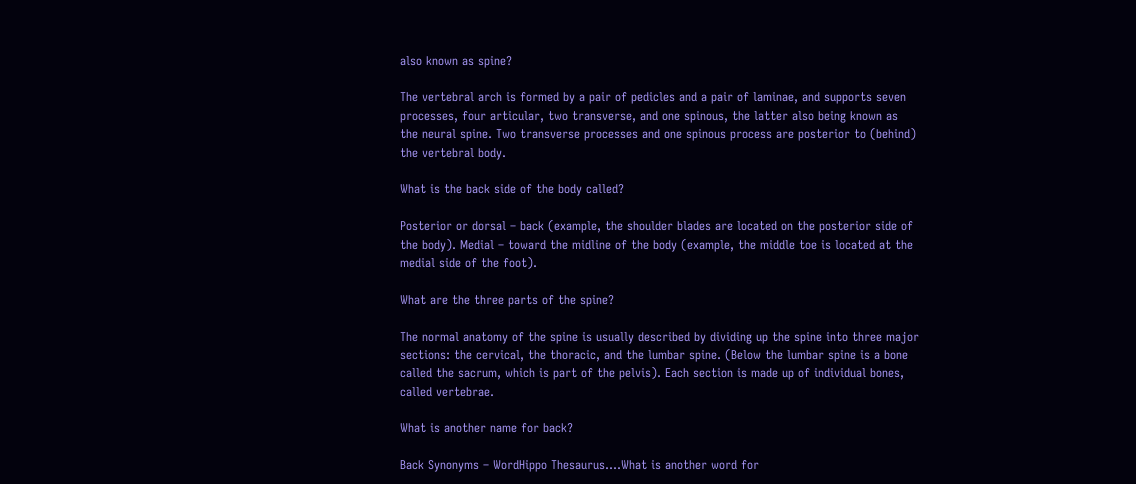also known as spine?

The vertebral arch is formed by a pair of pedicles and a pair of laminae, and supports seven processes, four articular, two transverse, and one spinous, the latter also being known as the neural spine. Two transverse processes and one spinous process are posterior to (behind) the vertebral body.

What is the back side of the body called?

Posterior or dorsal – back (example, the shoulder blades are located on the posterior side of the body). Medial – toward the midline of the body (example, the middle toe is located at the medial side of the foot).

What are the three parts of the spine?

The normal anatomy of the spine is usually described by dividing up the spine into three major sections: the cervical, the thoracic, and the lumbar spine. (Below the lumbar spine is a bone called the sacrum, which is part of the pelvis). Each section is made up of individual bones, called vertebrae.

What is another name for back?

Back Synonyms – WordHippo Thesaurus….What is another word for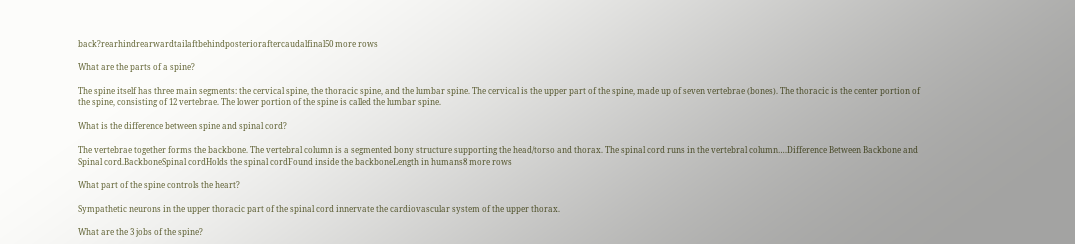back?rearhindrearwardtailaftbehindposterioraftercaudalfinal50 more rows

What are the parts of a spine?

The spine itself has three main segments: the cervical spine, the thoracic spine, and the lumbar spine. The cervical is the upper part of the spine, made up of seven vertebrae (bones). The thoracic is the center portion of the spine, consisting of 12 vertebrae. The lower portion of the spine is called the lumbar spine.

What is the difference between spine and spinal cord?

The vertebrae together forms the backbone. The vertebral column is a segmented bony structure supporting the head/torso and thorax. The spinal cord runs in the vertebral column….Difference Between Backbone and Spinal cord.BackboneSpinal cordHolds the spinal cordFound inside the backboneLength in humans8 more rows

What part of the spine controls the heart?

Sympathetic neurons in the upper thoracic part of the spinal cord innervate the cardiovascular system of the upper thorax.

What are the 3 jobs of the spine?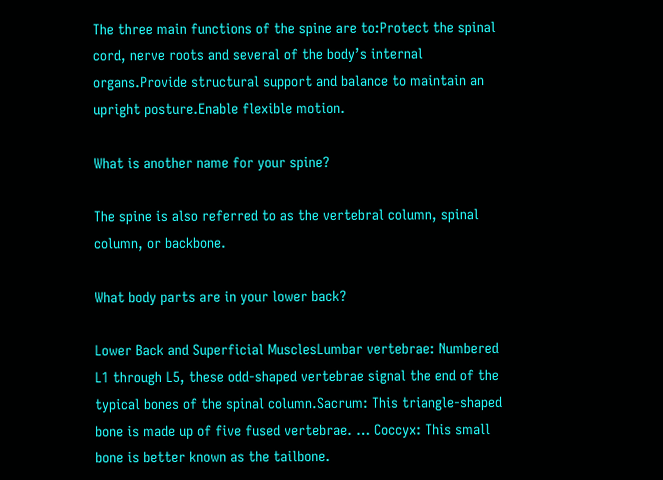The three main functions of the spine are to:Protect the spinal cord, nerve roots and several of the body’s internal organs.Provide structural support and balance to maintain an upright posture.Enable flexible motion.

What is another name for your spine?

The spine is also referred to as the vertebral column, spinal column, or backbone.

What body parts are in your lower back?

Lower Back and Superficial MusclesLumbar vertebrae: Numbered L1 through L5, these odd-shaped vertebrae signal the end of the typical bones of the spinal column.Sacrum: This triangle-shaped bone is made up of five fused vertebrae. … Coccyx: This small bone is better known as the tailbone.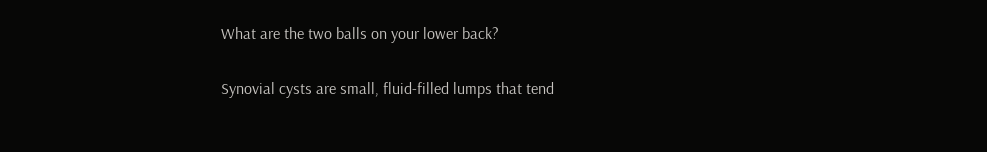What are the two balls on your lower back?

Synovial cysts are small, fluid-filled lumps that tend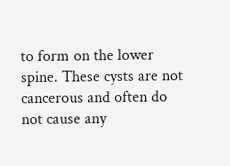to form on the lower spine. These cysts are not cancerous and often do not cause any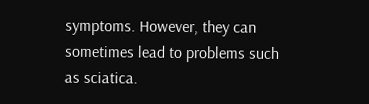symptoms. However, they can sometimes lead to problems such as sciatica.